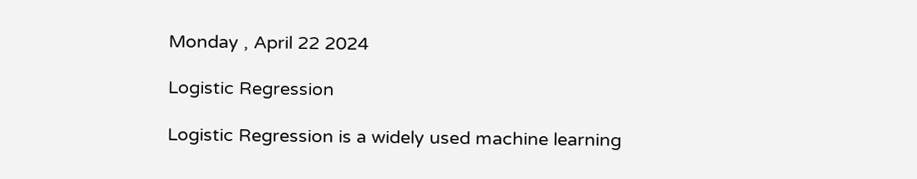Monday , April 22 2024

Logistic Regression

Logistic Regression is a widely used machine learning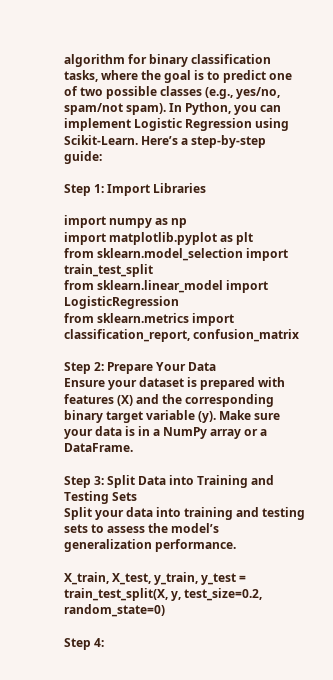algorithm for binary classification tasks, where the goal is to predict one of two possible classes (e.g., yes/no, spam/not spam). In Python, you can implement Logistic Regression using Scikit-Learn. Here’s a step-by-step guide:

Step 1: Import Libraries

import numpy as np
import matplotlib.pyplot as plt
from sklearn.model_selection import train_test_split
from sklearn.linear_model import LogisticRegression
from sklearn.metrics import classification_report, confusion_matrix

Step 2: Prepare Your Data
Ensure your dataset is prepared with features (X) and the corresponding binary target variable (y). Make sure your data is in a NumPy array or a DataFrame.

Step 3: Split Data into Training and Testing Sets
Split your data into training and testing sets to assess the model’s generalization performance.

X_train, X_test, y_train, y_test = train_test_split(X, y, test_size=0.2, random_state=0)

Step 4: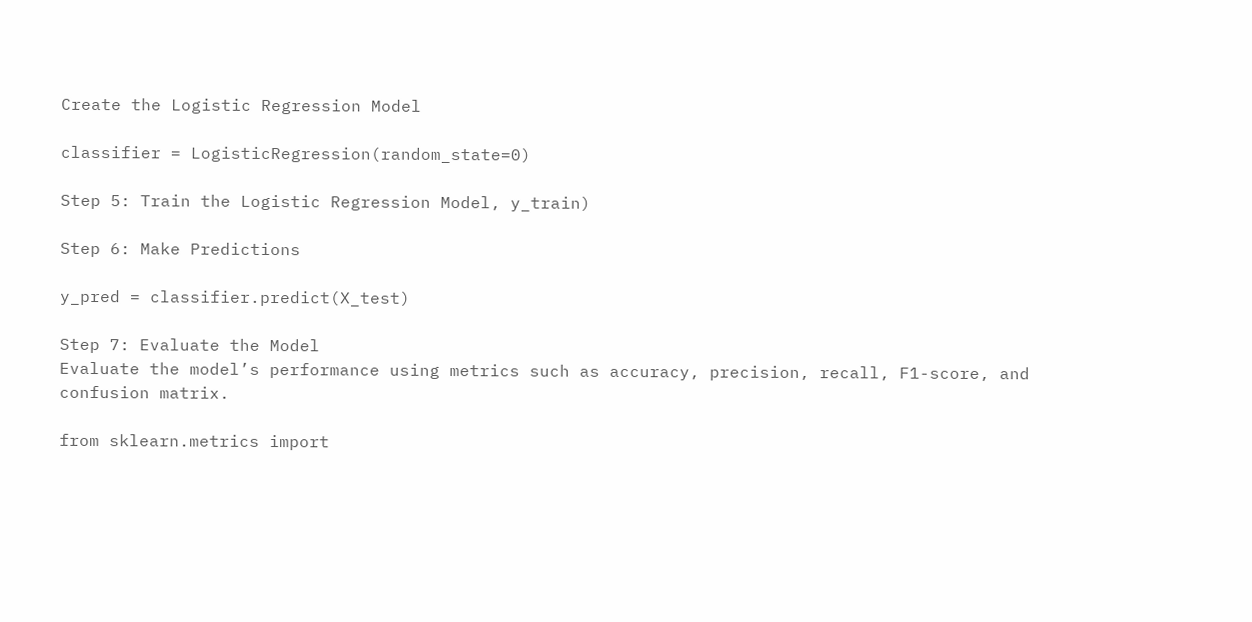Create the Logistic Regression Model

classifier = LogisticRegression(random_state=0)

Step 5: Train the Logistic Regression Model, y_train)

Step 6: Make Predictions

y_pred = classifier.predict(X_test)

Step 7: Evaluate the Model
Evaluate the model’s performance using metrics such as accuracy, precision, recall, F1-score, and confusion matrix.

from sklearn.metrics import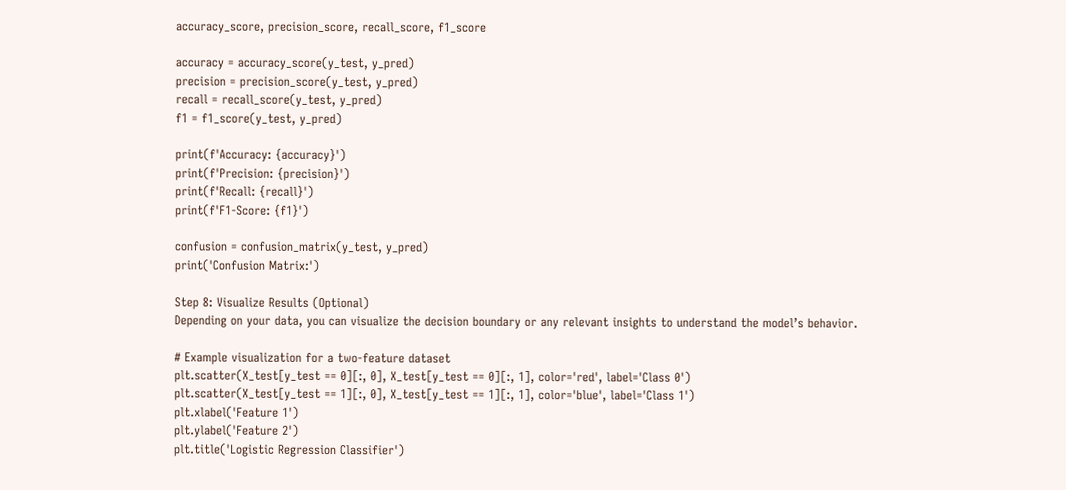accuracy_score, precision_score, recall_score, f1_score

accuracy = accuracy_score(y_test, y_pred)
precision = precision_score(y_test, y_pred)
recall = recall_score(y_test, y_pred)
f1 = f1_score(y_test, y_pred)

print(f'Accuracy: {accuracy}')
print(f'Precision: {precision}')
print(f'Recall: {recall}')
print(f'F1-Score: {f1}')

confusion = confusion_matrix(y_test, y_pred)
print('Confusion Matrix:')

Step 8: Visualize Results (Optional)
Depending on your data, you can visualize the decision boundary or any relevant insights to understand the model’s behavior.

# Example visualization for a two-feature dataset
plt.scatter(X_test[y_test == 0][:, 0], X_test[y_test == 0][:, 1], color='red', label='Class 0')
plt.scatter(X_test[y_test == 1][:, 0], X_test[y_test == 1][:, 1], color='blue', label='Class 1')
plt.xlabel('Feature 1')
plt.ylabel('Feature 2')
plt.title('Logistic Regression Classifier')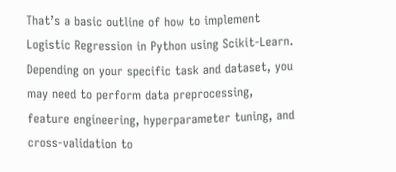That’s a basic outline of how to implement Logistic Regression in Python using Scikit-Learn. Depending on your specific task and dataset, you may need to perform data preprocessing, feature engineering, hyperparameter tuning, and cross-validation to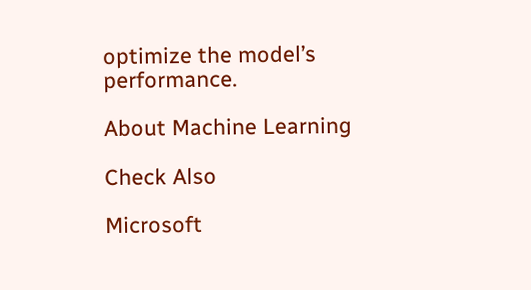optimize the model’s performance.

About Machine Learning

Check Also

Microsoft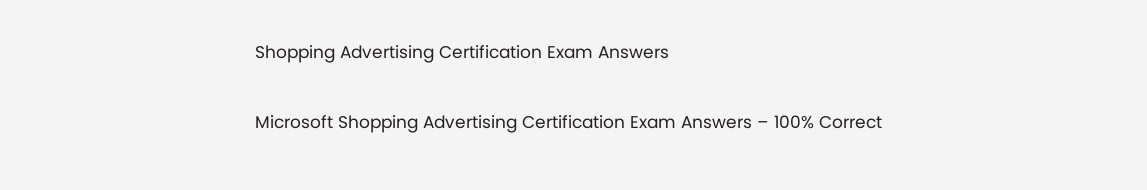Shopping Advertising Certification Exam Answers

Microsoft Shopping Advertising Certification Exam Answers – 100% Correct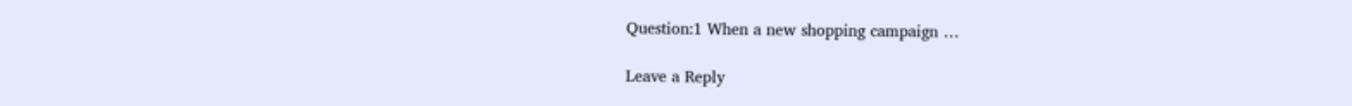Question:1 When a new shopping campaign …

Leave a Reply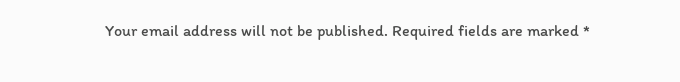Your email address will not be published. Required fields are marked *